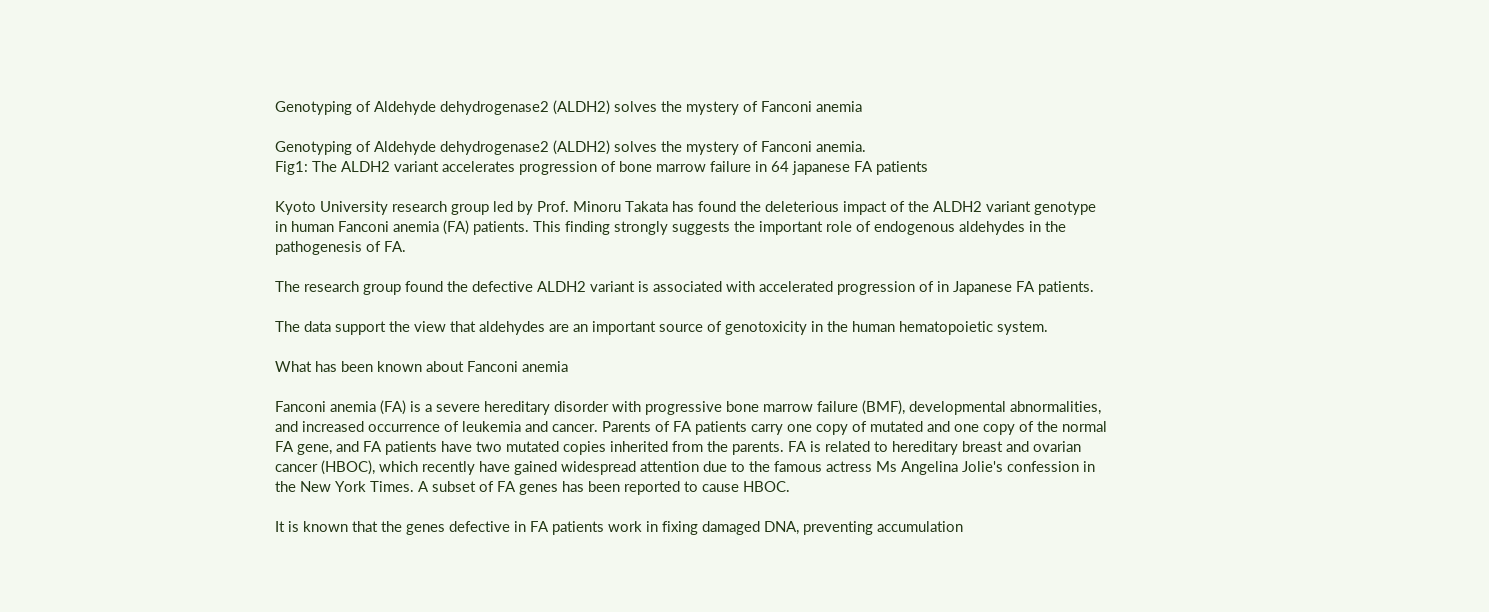Genotyping of Aldehyde dehydrogenase2 (ALDH2) solves the mystery of Fanconi anemia

Genotyping of Aldehyde dehydrogenase2 (ALDH2) solves the mystery of Fanconi anemia.
Fig1: The ALDH2 variant accelerates progression of bone marrow failure in 64 japanese FA patients

Kyoto University research group led by Prof. Minoru Takata has found the deleterious impact of the ALDH2 variant genotype in human Fanconi anemia (FA) patients. This finding strongly suggests the important role of endogenous aldehydes in the pathogenesis of FA.

The research group found the defective ALDH2 variant is associated with accelerated progression of in Japanese FA patients.

The data support the view that aldehydes are an important source of genotoxicity in the human hematopoietic system.

What has been known about Fanconi anemia

Fanconi anemia (FA) is a severe hereditary disorder with progressive bone marrow failure (BMF), developmental abnormalities, and increased occurrence of leukemia and cancer. Parents of FA patients carry one copy of mutated and one copy of the normal FA gene, and FA patients have two mutated copies inherited from the parents. FA is related to hereditary breast and ovarian cancer (HBOC), which recently have gained widespread attention due to the famous actress Ms Angelina Jolie's confession in the New York Times. A subset of FA genes has been reported to cause HBOC.

It is known that the genes defective in FA patients work in fixing damaged DNA, preventing accumulation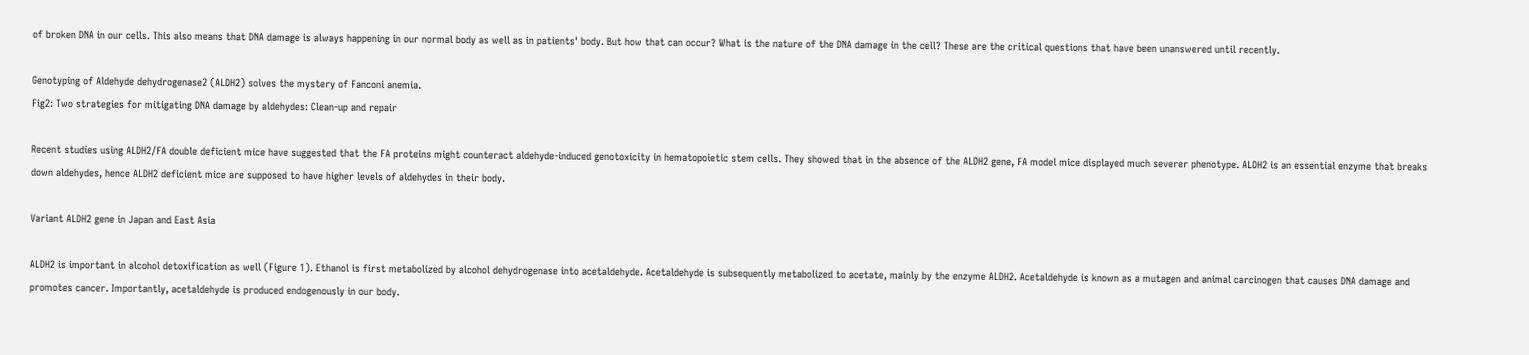of broken DNA in our cells. This also means that DNA damage is always happening in our normal body as well as in patients' body. But how that can occur? What is the nature of the DNA damage in the cell? These are the critical questions that have been unanswered until recently.

Genotyping of Aldehyde dehydrogenase2 (ALDH2) solves the mystery of Fanconi anemia.
Fig2: Two strategies for mitigating DNA damage by aldehydes: Clean-up and repair

Recent studies using ALDH2/FA double deficient mice have suggested that the FA proteins might counteract aldehyde-induced genotoxicity in hematopoietic stem cells. They showed that in the absence of the ALDH2 gene, FA model mice displayed much severer phenotype. ALDH2 is an essential enzyme that breaks down aldehydes, hence ALDH2 deficient mice are supposed to have higher levels of aldehydes in their body.

Variant ALDH2 gene in Japan and East Asia

ALDH2 is important in alcohol detoxification as well (Figure 1). Ethanol is first metabolized by alcohol dehydrogenase into acetaldehyde. Acetaldehyde is subsequently metabolized to acetate, mainly by the enzyme ALDH2. Acetaldehyde is known as a mutagen and animal carcinogen that causes DNA damage and promotes cancer. Importantly, acetaldehyde is produced endogenously in our body.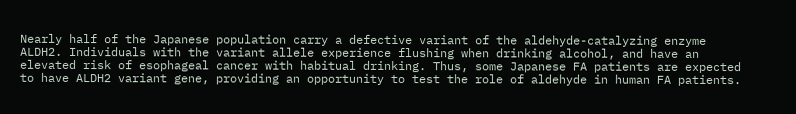Nearly half of the Japanese population carry a defective variant of the aldehyde-catalyzing enzyme ALDH2. Individuals with the variant allele experience flushing when drinking alcohol, and have an elevated risk of esophageal cancer with habitual drinking. Thus, some Japanese FA patients are expected to have ALDH2 variant gene, providing an opportunity to test the role of aldehyde in human FA patients.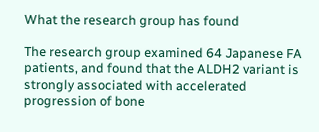What the research group has found

The research group examined 64 Japanese FA patients, and found that the ALDH2 variant is strongly associated with accelerated progression of bone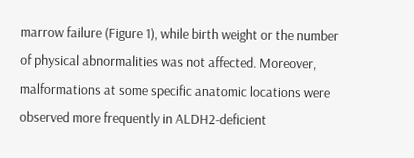marrow failure (Figure 1), while birth weight or the number of physical abnormalities was not affected. Moreover, malformations at some specific anatomic locations were observed more frequently in ALDH2-deficient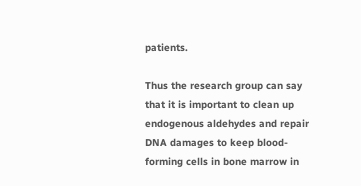patients.

Thus the research group can say that it is important to clean up endogenous aldehydes and repair DNA damages to keep blood-forming cells in bone marrow in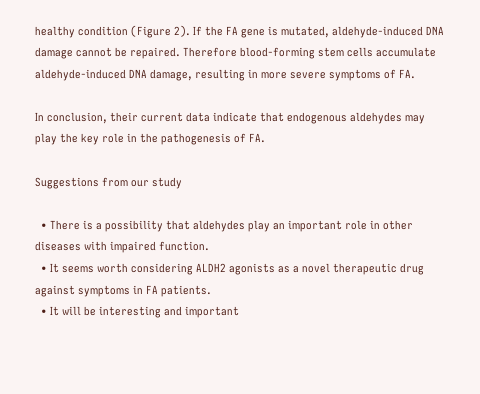healthy condition (Figure 2). If the FA gene is mutated, aldehyde-induced DNA damage cannot be repaired. Therefore blood-forming stem cells accumulate aldehyde-induced DNA damage, resulting in more severe symptoms of FA.

In conclusion, their current data indicate that endogenous aldehydes may play the key role in the pathogenesis of FA.

Suggestions from our study

  • There is a possibility that aldehydes play an important role in other diseases with impaired function.
  • It seems worth considering ALDH2 agonists as a novel therapeutic drug against symptoms in FA patients.
  • It will be interesting and important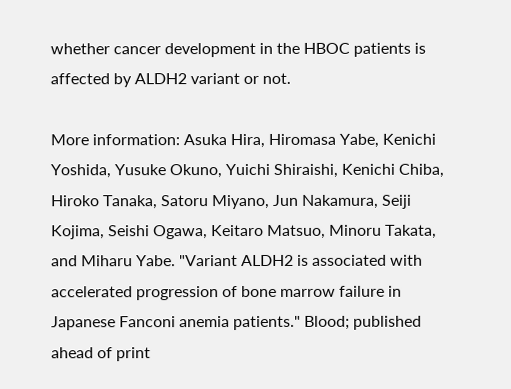whether cancer development in the HBOC patients is affected by ALDH2 variant or not.

More information: Asuka Hira, Hiromasa Yabe, Kenichi Yoshida, Yusuke Okuno, Yuichi Shiraishi, Kenichi Chiba, Hiroko Tanaka, Satoru Miyano, Jun Nakamura, Seiji Kojima, Seishi Ogawa, Keitaro Matsuo, Minoru Takata, and Miharu Yabe. "Variant ALDH2 is associated with accelerated progression of bone marrow failure in Japanese Fanconi anemia patients." Blood; published ahead of print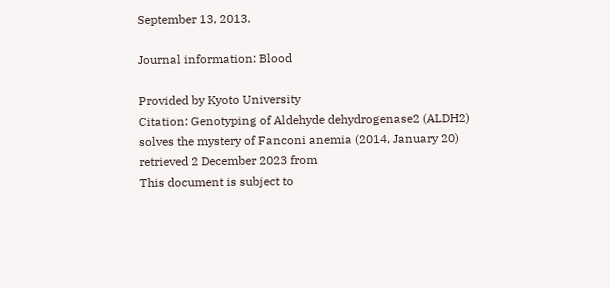September 13, 2013.

Journal information: Blood

Provided by Kyoto University
Citation: Genotyping of Aldehyde dehydrogenase2 (ALDH2) solves the mystery of Fanconi anemia (2014, January 20) retrieved 2 December 2023 from
This document is subject to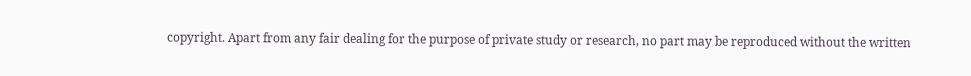copyright. Apart from any fair dealing for the purpose of private study or research, no part may be reproduced without the written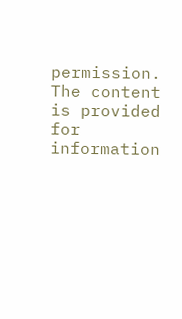permission. The content is provided for information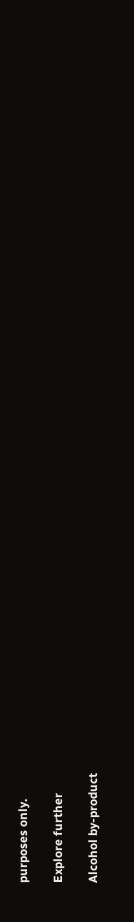purposes only.

Explore further

Alcohol by-product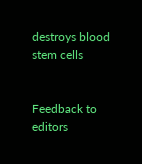destroys blood stem cells


Feedback to editors